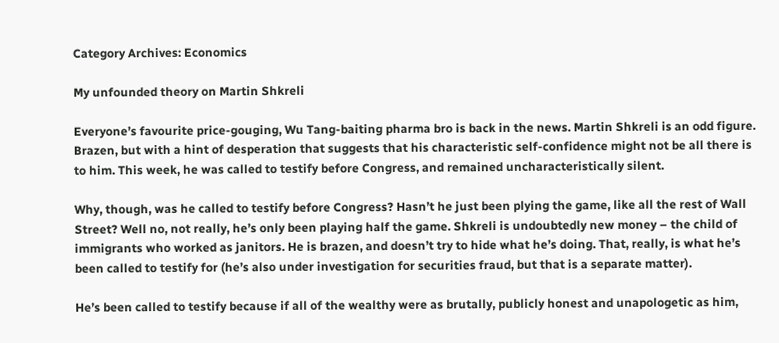Category Archives: Economics

My unfounded theory on Martin Shkreli

Everyone’s favourite price-gouging, Wu Tang-baiting pharma bro is back in the news. Martin Shkreli is an odd figure. Brazen, but with a hint of desperation that suggests that his characteristic self-confidence might not be all there is to him. This week, he was called to testify before Congress, and remained uncharacteristically silent.

Why, though, was he called to testify before Congress? Hasn’t he just been plying the game, like all the rest of Wall Street? Well no, not really, he’s only been playing half the game. Shkreli is undoubtedly new money – the child of immigrants who worked as janitors. He is brazen, and doesn’t try to hide what he’s doing. That, really, is what he’s been called to testify for (he’s also under investigation for securities fraud, but that is a separate matter).

He’s been called to testify because if all of the wealthy were as brutally, publicly honest and unapologetic as him,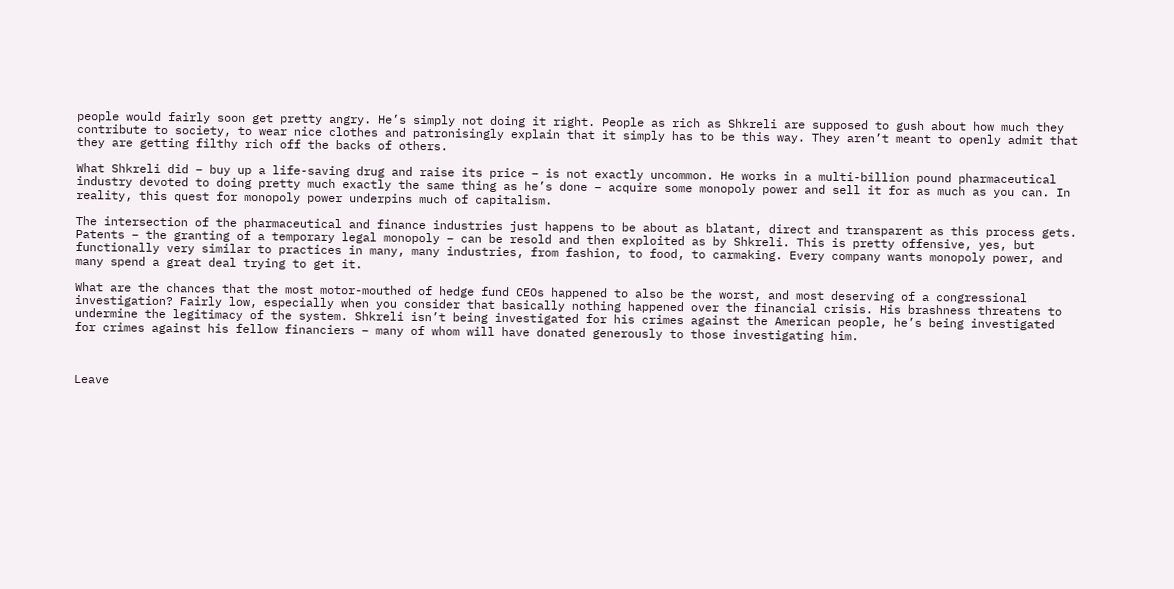people would fairly soon get pretty angry. He’s simply not doing it right. People as rich as Shkreli are supposed to gush about how much they contribute to society, to wear nice clothes and patronisingly explain that it simply has to be this way. They aren’t meant to openly admit that they are getting filthy rich off the backs of others.

What Shkreli did – buy up a life-saving drug and raise its price – is not exactly uncommon. He works in a multi-billion pound pharmaceutical industry devoted to doing pretty much exactly the same thing as he’s done – acquire some monopoly power and sell it for as much as you can. In reality, this quest for monopoly power underpins much of capitalism.

The intersection of the pharmaceutical and finance industries just happens to be about as blatant, direct and transparent as this process gets. Patents – the granting of a temporary legal monopoly – can be resold and then exploited as by Shkreli. This is pretty offensive, yes, but functionally very similar to practices in many, many industries, from fashion, to food, to carmaking. Every company wants monopoly power, and many spend a great deal trying to get it.

What are the chances that the most motor-mouthed of hedge fund CEOs happened to also be the worst, and most deserving of a congressional investigation? Fairly low, especially when you consider that basically nothing happened over the financial crisis. His brashness threatens to undermine the legitimacy of the system. Shkreli isn’t being investigated for his crimes against the American people, he’s being investigated for crimes against his fellow financiers – many of whom will have donated generously to those investigating him.



Leave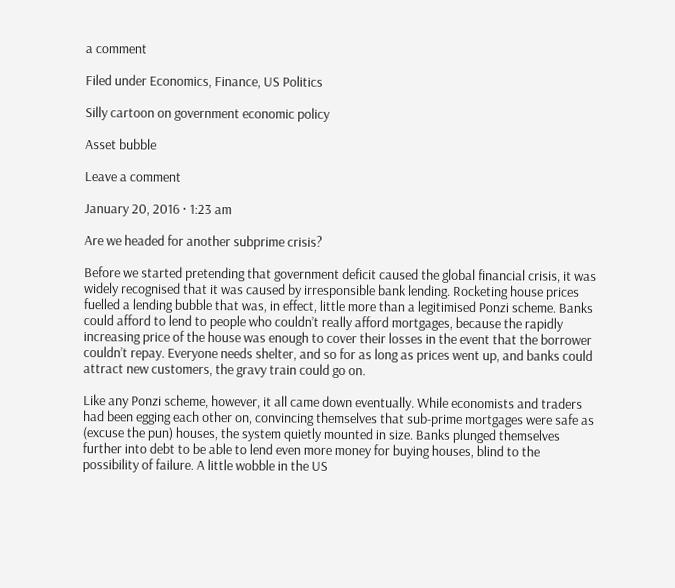a comment

Filed under Economics, Finance, US Politics

Silly cartoon on government economic policy

Asset bubble

Leave a comment

January 20, 2016 · 1:23 am

Are we headed for another subprime crisis?

Before we started pretending that government deficit caused the global financial crisis, it was widely recognised that it was caused by irresponsible bank lending. Rocketing house prices fuelled a lending bubble that was, in effect, little more than a legitimised Ponzi scheme. Banks could afford to lend to people who couldn’t really afford mortgages, because the rapidly increasing price of the house was enough to cover their losses in the event that the borrower couldn’t repay. Everyone needs shelter, and so for as long as prices went up, and banks could attract new customers, the gravy train could go on.

Like any Ponzi scheme, however, it all came down eventually. While economists and traders had been egging each other on, convincing themselves that sub-prime mortgages were safe as (excuse the pun) houses, the system quietly mounted in size. Banks plunged themselves further into debt to be able to lend even more money for buying houses, blind to the possibility of failure. A little wobble in the US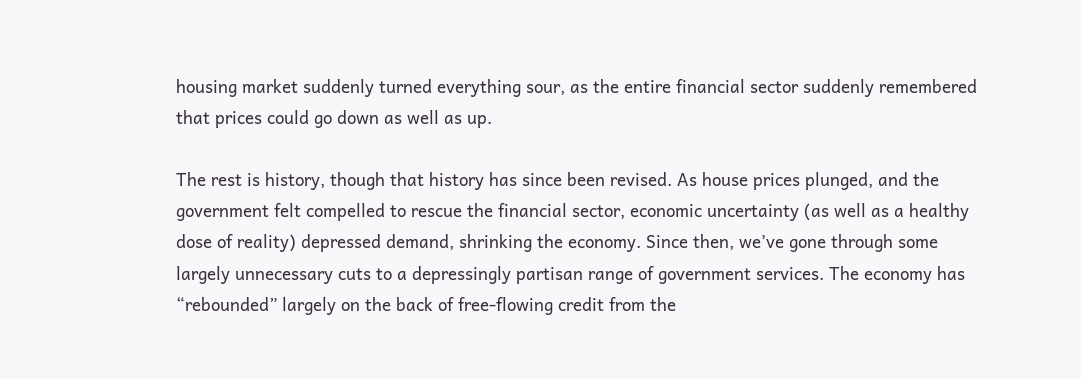housing market suddenly turned everything sour, as the entire financial sector suddenly remembered that prices could go down as well as up.

The rest is history, though that history has since been revised. As house prices plunged, and the government felt compelled to rescue the financial sector, economic uncertainty (as well as a healthy dose of reality) depressed demand, shrinking the economy. Since then, we’ve gone through some largely unnecessary cuts to a depressingly partisan range of government services. The economy has “rebounded” largely on the back of free-flowing credit from the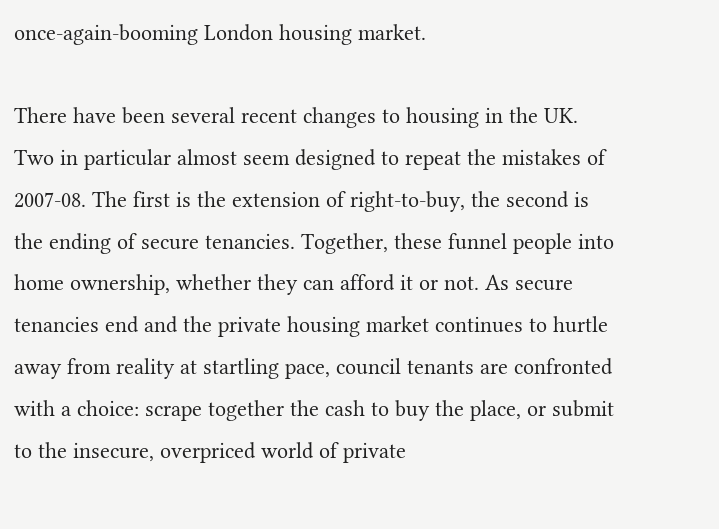once-again-booming London housing market.

There have been several recent changes to housing in the UK. Two in particular almost seem designed to repeat the mistakes of 2007-08. The first is the extension of right-to-buy, the second is the ending of secure tenancies. Together, these funnel people into home ownership, whether they can afford it or not. As secure tenancies end and the private housing market continues to hurtle away from reality at startling pace, council tenants are confronted with a choice: scrape together the cash to buy the place, or submit to the insecure, overpriced world of private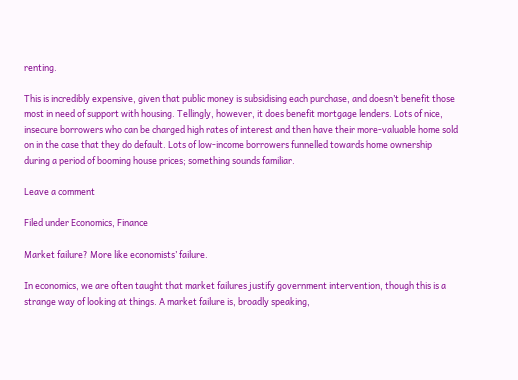renting.

This is incredibly expensive, given that public money is subsidising each purchase, and doesn’t benefit those most in need of support with housing. Tellingly, however, it does benefit mortgage lenders. Lots of nice, insecure borrowers who can be charged high rates of interest and then have their more-valuable home sold on in the case that they do default. Lots of low-income borrowers funnelled towards home ownership during a period of booming house prices; something sounds familiar.

Leave a comment

Filed under Economics, Finance

Market failure? More like economists’ failure.

In economics, we are often taught that market failures justify government intervention, though this is a strange way of looking at things. A market failure is, broadly speaking,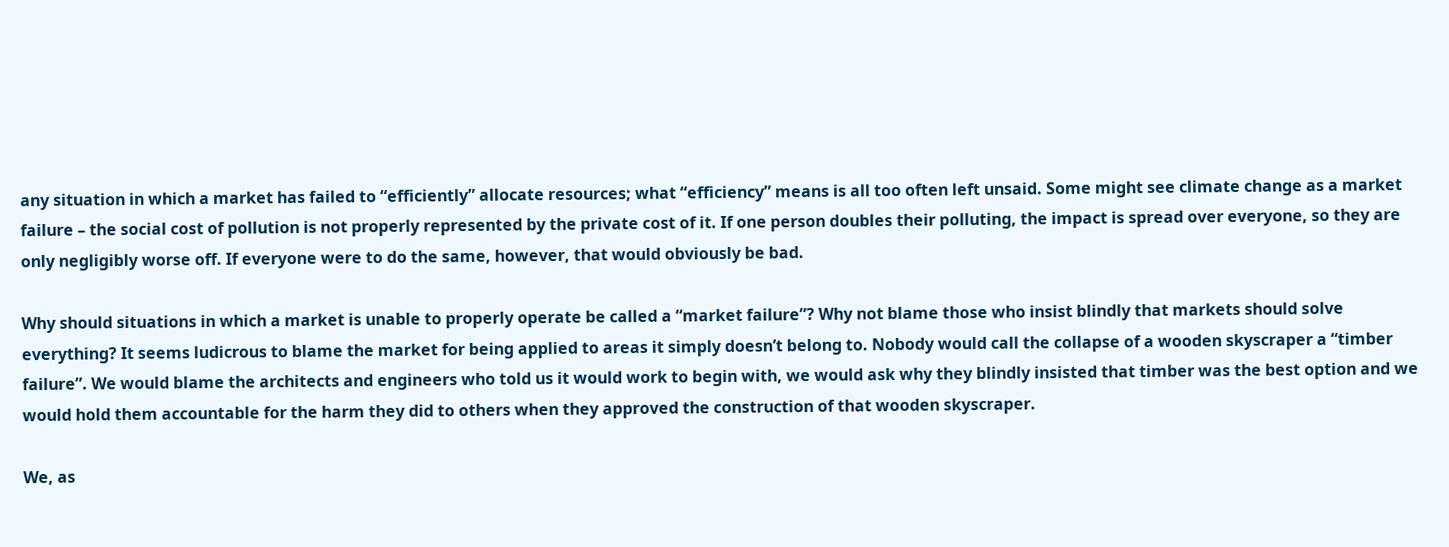any situation in which a market has failed to “efficiently” allocate resources; what “efficiency” means is all too often left unsaid. Some might see climate change as a market failure – the social cost of pollution is not properly represented by the private cost of it. If one person doubles their polluting, the impact is spread over everyone, so they are only negligibly worse off. If everyone were to do the same, however, that would obviously be bad.

Why should situations in which a market is unable to properly operate be called a “market failure”? Why not blame those who insist blindly that markets should solve everything? It seems ludicrous to blame the market for being applied to areas it simply doesn’t belong to. Nobody would call the collapse of a wooden skyscraper a “timber failure”. We would blame the architects and engineers who told us it would work to begin with, we would ask why they blindly insisted that timber was the best option and we would hold them accountable for the harm they did to others when they approved the construction of that wooden skyscraper.

We, as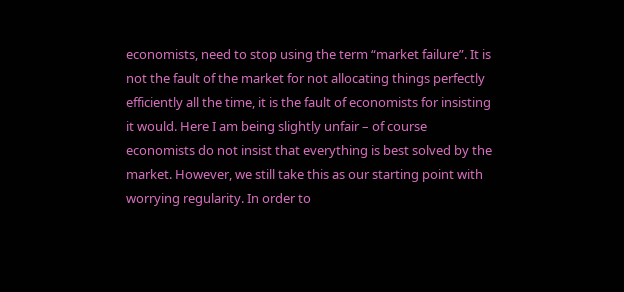economists, need to stop using the term “market failure”. It is not the fault of the market for not allocating things perfectly efficiently all the time, it is the fault of economists for insisting it would. Here I am being slightly unfair – of course economists do not insist that everything is best solved by the market. However, we still take this as our starting point with worrying regularity. In order to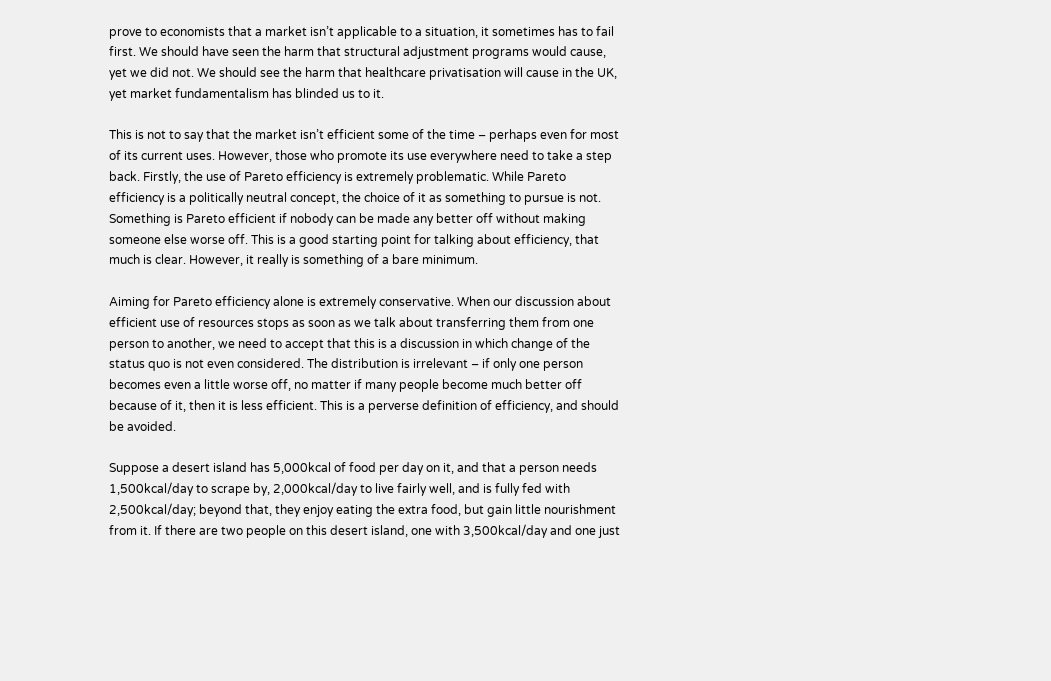prove to economists that a market isn’t applicable to a situation, it sometimes has to fail first. We should have seen the harm that structural adjustment programs would cause, yet we did not. We should see the harm that healthcare privatisation will cause in the UK, yet market fundamentalism has blinded us to it.

This is not to say that the market isn’t efficient some of the time – perhaps even for most of its current uses. However, those who promote its use everywhere need to take a step back. Firstly, the use of Pareto efficiency is extremely problematic. While Pareto efficiency is a politically neutral concept, the choice of it as something to pursue is not. Something is Pareto efficient if nobody can be made any better off without making someone else worse off. This is a good starting point for talking about efficiency, that much is clear. However, it really is something of a bare minimum.

Aiming for Pareto efficiency alone is extremely conservative. When our discussion about efficient use of resources stops as soon as we talk about transferring them from one person to another, we need to accept that this is a discussion in which change of the status quo is not even considered. The distribution is irrelevant – if only one person becomes even a little worse off, no matter if many people become much better off because of it, then it is less efficient. This is a perverse definition of efficiency, and should be avoided.

Suppose a desert island has 5,000kcal of food per day on it, and that a person needs 1,500kcal/day to scrape by, 2,000kcal/day to live fairly well, and is fully fed with 2,500kcal/day; beyond that, they enjoy eating the extra food, but gain little nourishment from it. If there are two people on this desert island, one with 3,500kcal/day and one just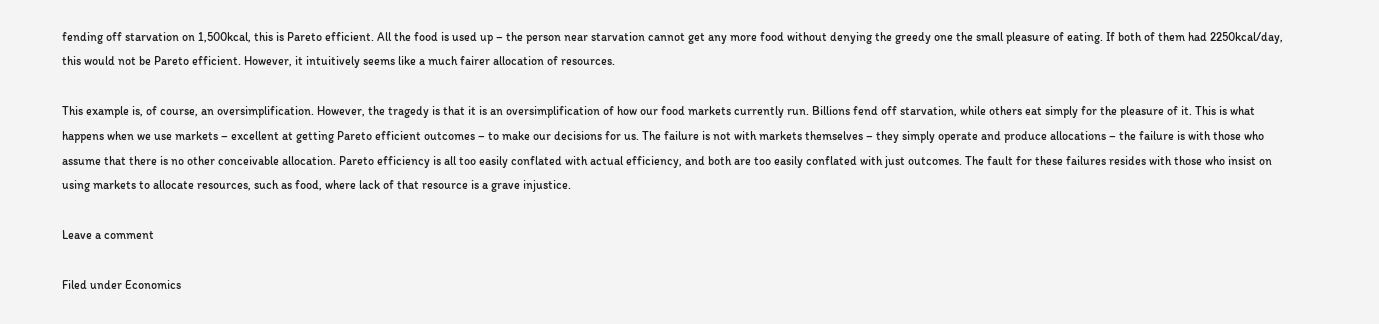fending off starvation on 1,500kcal, this is Pareto efficient. All the food is used up – the person near starvation cannot get any more food without denying the greedy one the small pleasure of eating. If both of them had 2250kcal/day, this would not be Pareto efficient. However, it intuitively seems like a much fairer allocation of resources.

This example is, of course, an oversimplification. However, the tragedy is that it is an oversimplification of how our food markets currently run. Billions fend off starvation, while others eat simply for the pleasure of it. This is what happens when we use markets – excellent at getting Pareto efficient outcomes – to make our decisions for us. The failure is not with markets themselves – they simply operate and produce allocations – the failure is with those who assume that there is no other conceivable allocation. Pareto efficiency is all too easily conflated with actual efficiency, and both are too easily conflated with just outcomes. The fault for these failures resides with those who insist on using markets to allocate resources, such as food, where lack of that resource is a grave injustice.

Leave a comment

Filed under Economics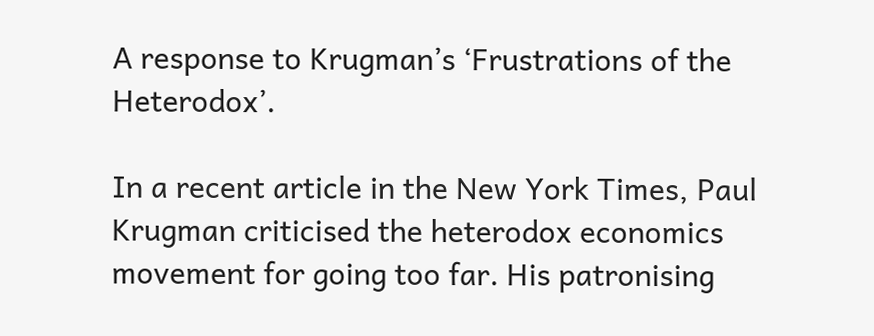A response to Krugman’s ‘Frustrations of the Heterodox’.

In a recent article in the New York Times, Paul Krugman criticised the heterodox economics movement for going too far. His patronising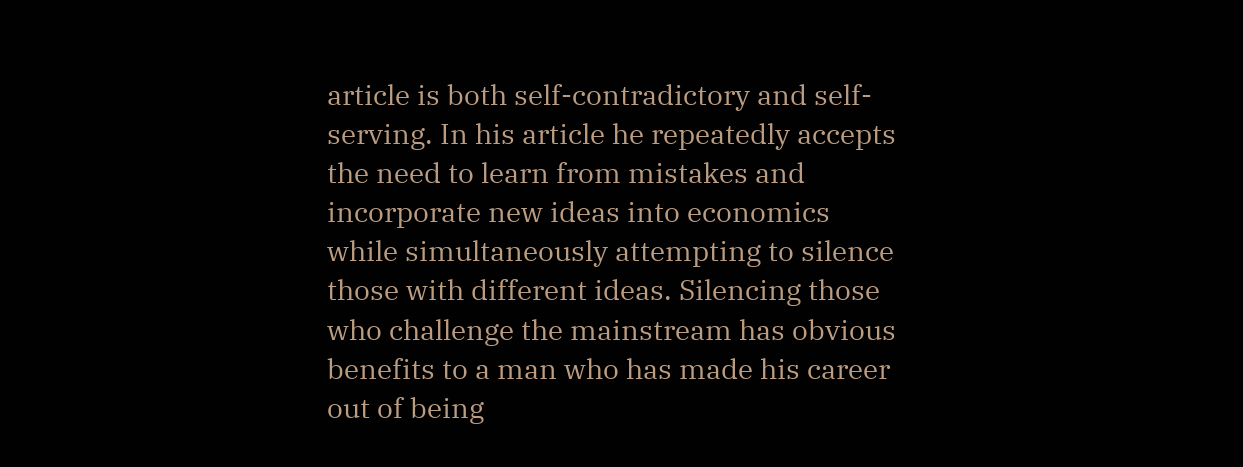article is both self-contradictory and self-serving. In his article he repeatedly accepts the need to learn from mistakes and incorporate new ideas into economics while simultaneously attempting to silence those with different ideas. Silencing those who challenge the mainstream has obvious benefits to a man who has made his career out of being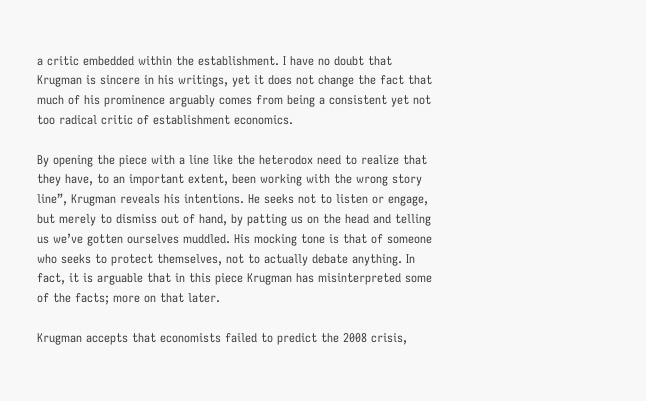a critic embedded within the establishment. I have no doubt that Krugman is sincere in his writings, yet it does not change the fact that much of his prominence arguably comes from being a consistent yet not too radical critic of establishment economics.

By opening the piece with a line like the heterodox need to realize that they have, to an important extent, been working with the wrong story line”, Krugman reveals his intentions. He seeks not to listen or engage, but merely to dismiss out of hand, by patting us on the head and telling us we’ve gotten ourselves muddled. His mocking tone is that of someone who seeks to protect themselves, not to actually debate anything. In fact, it is arguable that in this piece Krugman has misinterpreted some of the facts; more on that later.

Krugman accepts that economists failed to predict the 2008 crisis,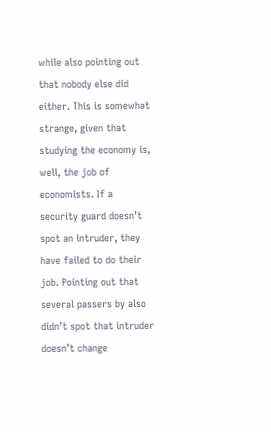while also pointing out that nobody else did either. This is somewhat strange, given that studying the economy is, well, the job of economists. If a security guard doesn’t spot an intruder, they have failed to do their job. Pointing out that several passers by also didn’t spot that intruder doesn’t change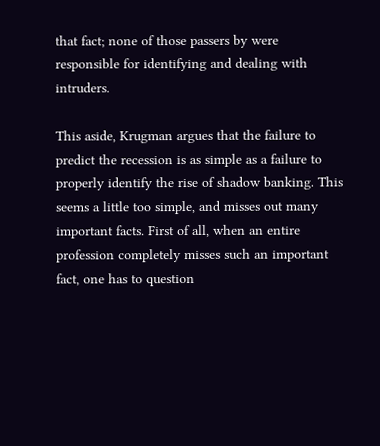that fact; none of those passers by were responsible for identifying and dealing with intruders.

This aside, Krugman argues that the failure to predict the recession is as simple as a failure to properly identify the rise of shadow banking. This seems a little too simple, and misses out many important facts. First of all, when an entire profession completely misses such an important fact, one has to question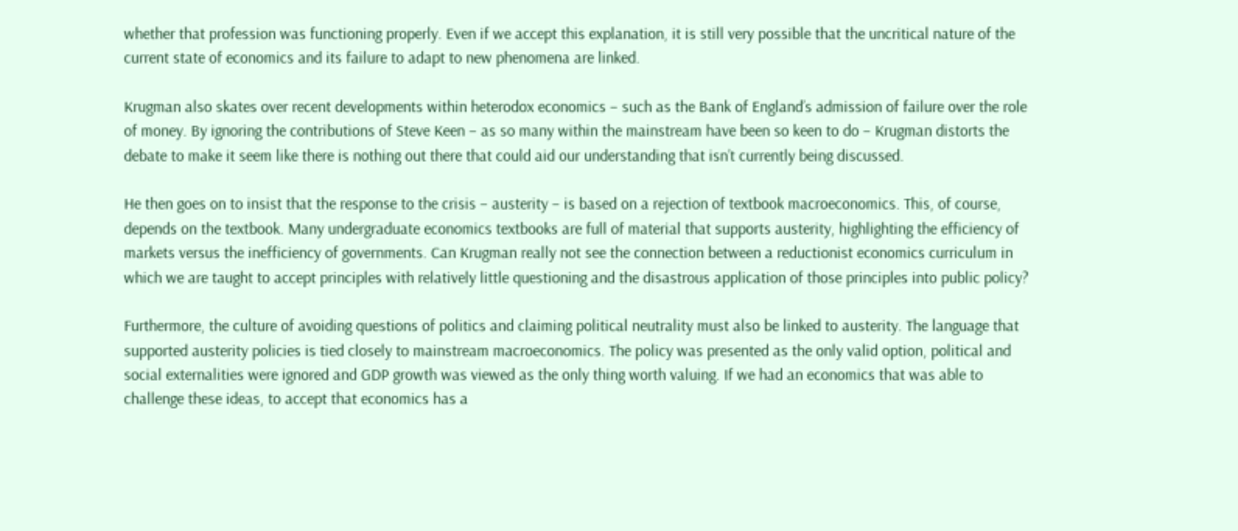whether that profession was functioning properly. Even if we accept this explanation, it is still very possible that the uncritical nature of the current state of economics and its failure to adapt to new phenomena are linked.

Krugman also skates over recent developments within heterodox economics – such as the Bank of England’s admission of failure over the role of money. By ignoring the contributions of Steve Keen – as so many within the mainstream have been so keen to do – Krugman distorts the debate to make it seem like there is nothing out there that could aid our understanding that isn’t currently being discussed.

He then goes on to insist that the response to the crisis – austerity – is based on a rejection of textbook macroeconomics. This, of course, depends on the textbook. Many undergraduate economics textbooks are full of material that supports austerity, highlighting the efficiency of markets versus the inefficiency of governments. Can Krugman really not see the connection between a reductionist economics curriculum in which we are taught to accept principles with relatively little questioning and the disastrous application of those principles into public policy?

Furthermore, the culture of avoiding questions of politics and claiming political neutrality must also be linked to austerity. The language that supported austerity policies is tied closely to mainstream macroeconomics. The policy was presented as the only valid option, political and social externalities were ignored and GDP growth was viewed as the only thing worth valuing. If we had an economics that was able to challenge these ideas, to accept that economics has a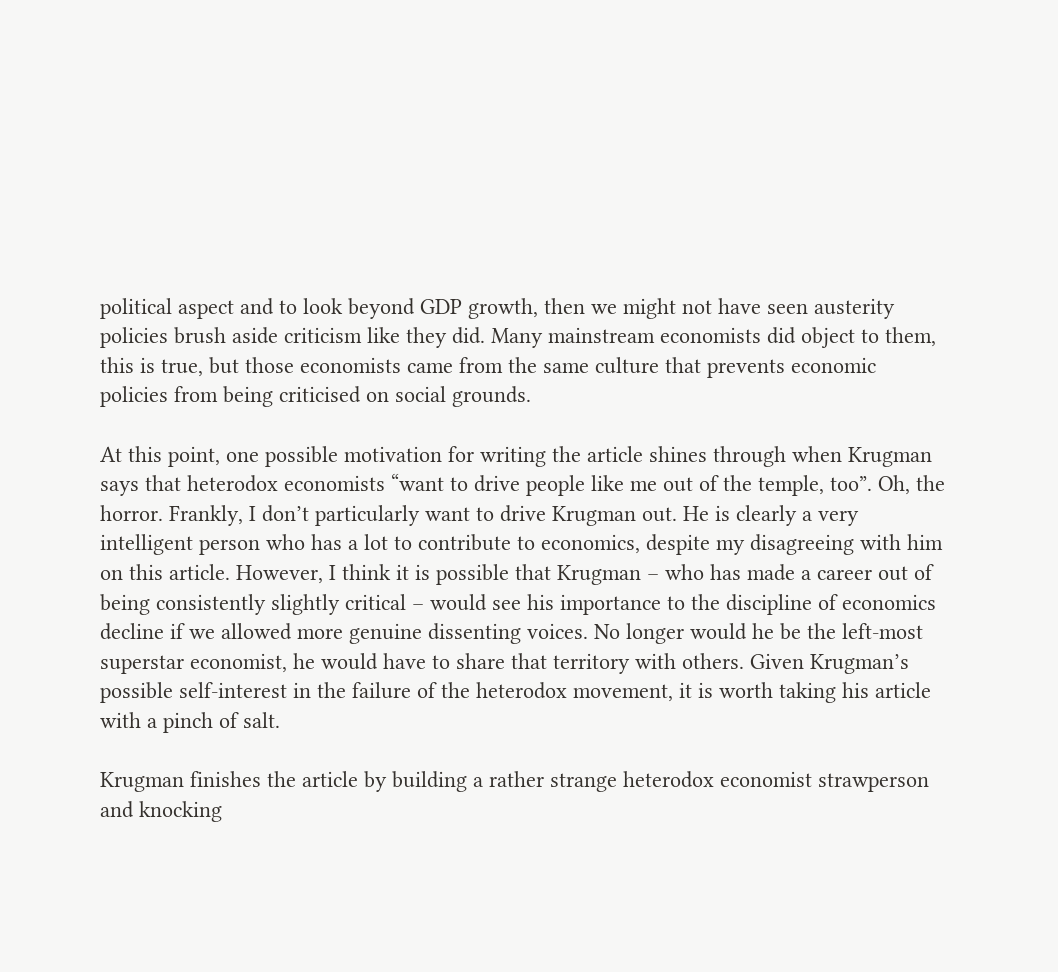political aspect and to look beyond GDP growth, then we might not have seen austerity policies brush aside criticism like they did. Many mainstream economists did object to them, this is true, but those economists came from the same culture that prevents economic policies from being criticised on social grounds.

At this point, one possible motivation for writing the article shines through when Krugman says that heterodox economists “want to drive people like me out of the temple, too”. Oh, the horror. Frankly, I don’t particularly want to drive Krugman out. He is clearly a very intelligent person who has a lot to contribute to economics, despite my disagreeing with him on this article. However, I think it is possible that Krugman – who has made a career out of being consistently slightly critical – would see his importance to the discipline of economics decline if we allowed more genuine dissenting voices. No longer would he be the left-most superstar economist, he would have to share that territory with others. Given Krugman’s possible self-interest in the failure of the heterodox movement, it is worth taking his article with a pinch of salt.

Krugman finishes the article by building a rather strange heterodox economist strawperson and knocking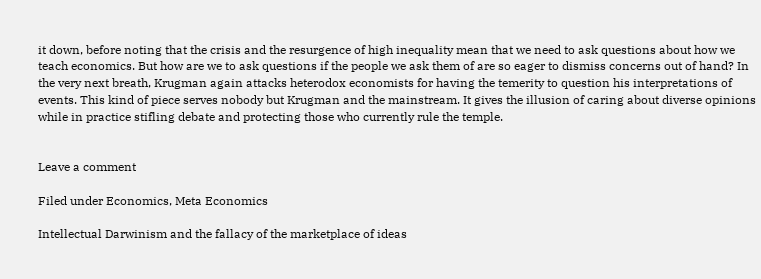it down, before noting that the crisis and the resurgence of high inequality mean that we need to ask questions about how we teach economics. But how are we to ask questions if the people we ask them of are so eager to dismiss concerns out of hand? In the very next breath, Krugman again attacks heterodox economists for having the temerity to question his interpretations of events. This kind of piece serves nobody but Krugman and the mainstream. It gives the illusion of caring about diverse opinions while in practice stifling debate and protecting those who currently rule the temple.


Leave a comment

Filed under Economics, Meta Economics

Intellectual Darwinism and the fallacy of the marketplace of ideas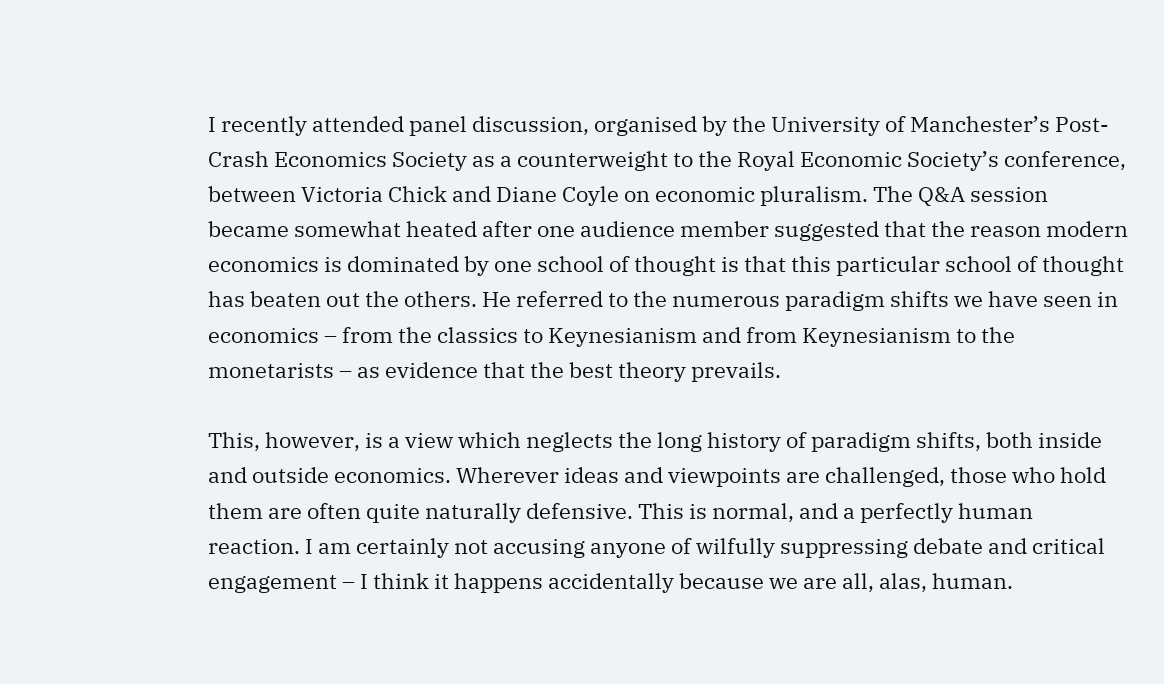I recently attended panel discussion, organised by the University of Manchester’s Post-Crash Economics Society as a counterweight to the Royal Economic Society’s conference, between Victoria Chick and Diane Coyle on economic pluralism. The Q&A session became somewhat heated after one audience member suggested that the reason modern economics is dominated by one school of thought is that this particular school of thought has beaten out the others. He referred to the numerous paradigm shifts we have seen in economics – from the classics to Keynesianism and from Keynesianism to the monetarists – as evidence that the best theory prevails.

This, however, is a view which neglects the long history of paradigm shifts, both inside and outside economics. Wherever ideas and viewpoints are challenged, those who hold them are often quite naturally defensive. This is normal, and a perfectly human reaction. I am certainly not accusing anyone of wilfully suppressing debate and critical engagement – I think it happens accidentally because we are all, alas, human.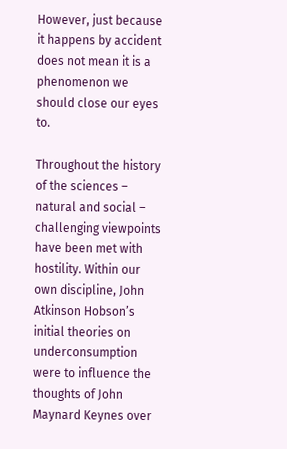However, just because it happens by accident does not mean it is a phenomenon we should close our eyes to.

Throughout the history of the sciences – natural and social – challenging viewpoints have been met with hostility. Within our own discipline, John Atkinson Hobson’s initial theories on underconsumption were to influence the thoughts of John Maynard Keynes over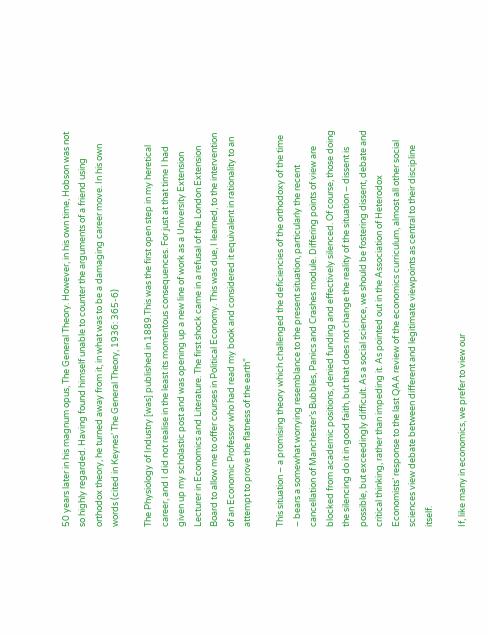50 years later in his magnum opus, The General Theory. However, in his own time, Hobson was not so highly regarded. Having found himself unable to counter the arguments of a friend using orthodox theory, he turned away from it, in what was to be a damaging career move. In his own words (cited in Keynes’ The General Theory, 1936: 365-6)

The Physiology of Industry [was] published in 1889.This was the first open step in my heretical career, and I did not realise in the least its momentous consequences. For just at that time I had given up my scholastic post and was opening up a new line of work as a University Extension Lecturer in Economics and Literature. The first shock came in a refusal of the London Extension Board to allow me to offer courses in Political Economy. This was due, I learned, to the intervention of an Economic Professor who had read my book and considered it equivalent in rationality to an attempt to prove the flatness of the earth”

This situation – a promising theory which challenged the deficiencies of the orthodoxy of the time – bears a somewhat worrying resemblance to the present situation, particularly the recent cancellation of Manchester’s Bubbles, Panics and Crashes module. Differing points of view are blocked from academic positions, denied funding and effectively silenced. Of course, those doing the silencing do it in good faith, but that does not change the reality of the situation – dissent is possible, but exceedingly difficult. As a social science, we should be fostering dissent, debate and critical thinking, rather than impeding it. As pointed out in the Association of Heterodox Economists’ response to the last QAA review of the economics curriculum, almost all other social sciences view debate between different and legitimate viewpoints as central to their discipline itself.

If, like many in economics, we prefer to view our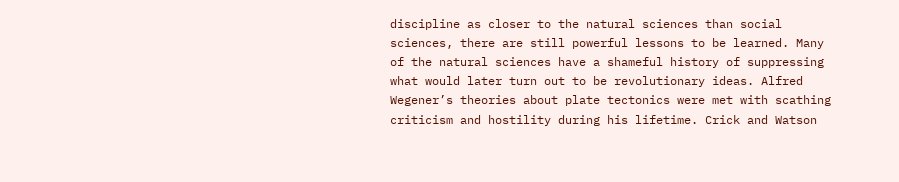discipline as closer to the natural sciences than social sciences, there are still powerful lessons to be learned. Many of the natural sciences have a shameful history of suppressing what would later turn out to be revolutionary ideas. Alfred Wegener’s theories about plate tectonics were met with scathing criticism and hostility during his lifetime. Crick and Watson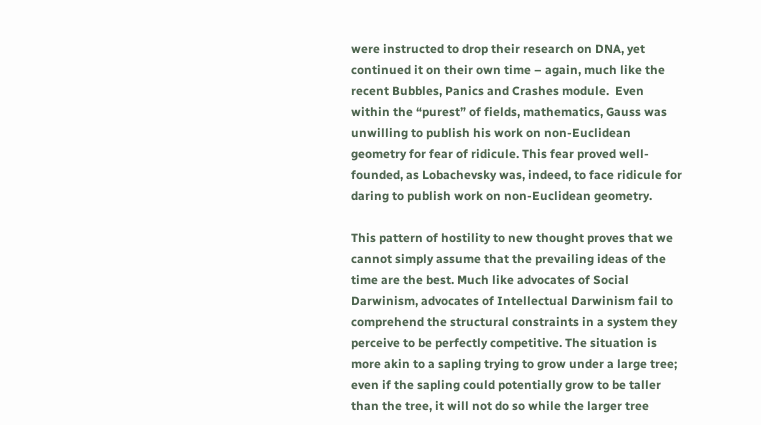were instructed to drop their research on DNA, yet continued it on their own time – again, much like the recent Bubbles, Panics and Crashes module.  Even within the “purest” of fields, mathematics, Gauss was unwilling to publish his work on non-Euclidean geometry for fear of ridicule. This fear proved well-founded, as Lobachevsky was, indeed, to face ridicule for daring to publish work on non-Euclidean geometry.

This pattern of hostility to new thought proves that we cannot simply assume that the prevailing ideas of the time are the best. Much like advocates of Social Darwinism, advocates of Intellectual Darwinism fail to comprehend the structural constraints in a system they perceive to be perfectly competitive. The situation is more akin to a sapling trying to grow under a large tree; even if the sapling could potentially grow to be taller than the tree, it will not do so while the larger tree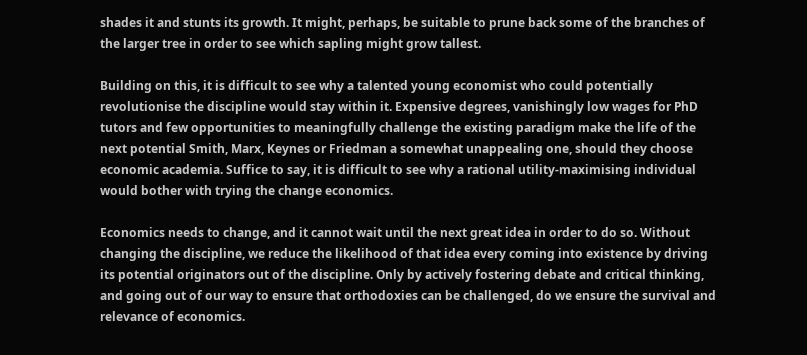shades it and stunts its growth. It might, perhaps, be suitable to prune back some of the branches of the larger tree in order to see which sapling might grow tallest.

Building on this, it is difficult to see why a talented young economist who could potentially revolutionise the discipline would stay within it. Expensive degrees, vanishingly low wages for PhD tutors and few opportunities to meaningfully challenge the existing paradigm make the life of the next potential Smith, Marx, Keynes or Friedman a somewhat unappealing one, should they choose economic academia. Suffice to say, it is difficult to see why a rational utility-maximising individual would bother with trying the change economics.

Economics needs to change, and it cannot wait until the next great idea in order to do so. Without changing the discipline, we reduce the likelihood of that idea every coming into existence by driving its potential originators out of the discipline. Only by actively fostering debate and critical thinking, and going out of our way to ensure that orthodoxies can be challenged, do we ensure the survival and relevance of economics.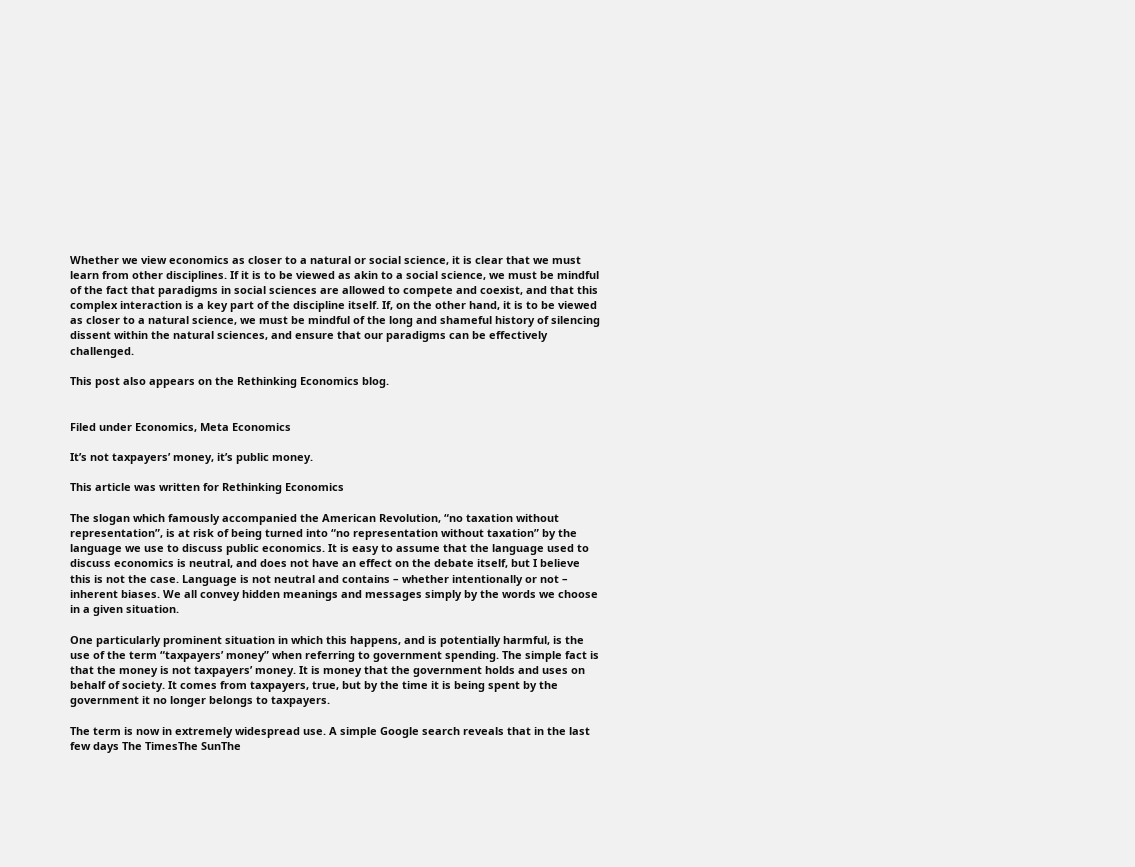Whether we view economics as closer to a natural or social science, it is clear that we must learn from other disciplines. If it is to be viewed as akin to a social science, we must be mindful of the fact that paradigms in social sciences are allowed to compete and coexist, and that this complex interaction is a key part of the discipline itself. If, on the other hand, it is to be viewed as closer to a natural science, we must be mindful of the long and shameful history of silencing dissent within the natural sciences, and ensure that our paradigms can be effectively challenged.

This post also appears on the Rethinking Economics blog.


Filed under Economics, Meta Economics

It’s not taxpayers’ money, it’s public money.

This article was written for Rethinking Economics

The slogan which famously accompanied the American Revolution, “no taxation without representation”, is at risk of being turned into “no representation without taxation” by the language we use to discuss public economics. It is easy to assume that the language used to discuss economics is neutral, and does not have an effect on the debate itself, but I believe this is not the case. Language is not neutral and contains – whether intentionally or not – inherent biases. We all convey hidden meanings and messages simply by the words we choose in a given situation.

One particularly prominent situation in which this happens, and is potentially harmful, is the use of the term “taxpayers’ money” when referring to government spending. The simple fact is that the money is not taxpayers’ money. It is money that the government holds and uses on behalf of society. It comes from taxpayers, true, but by the time it is being spent by the government it no longer belongs to taxpayers.

The term is now in extremely widespread use. A simple Google search reveals that in the last few days The TimesThe SunThe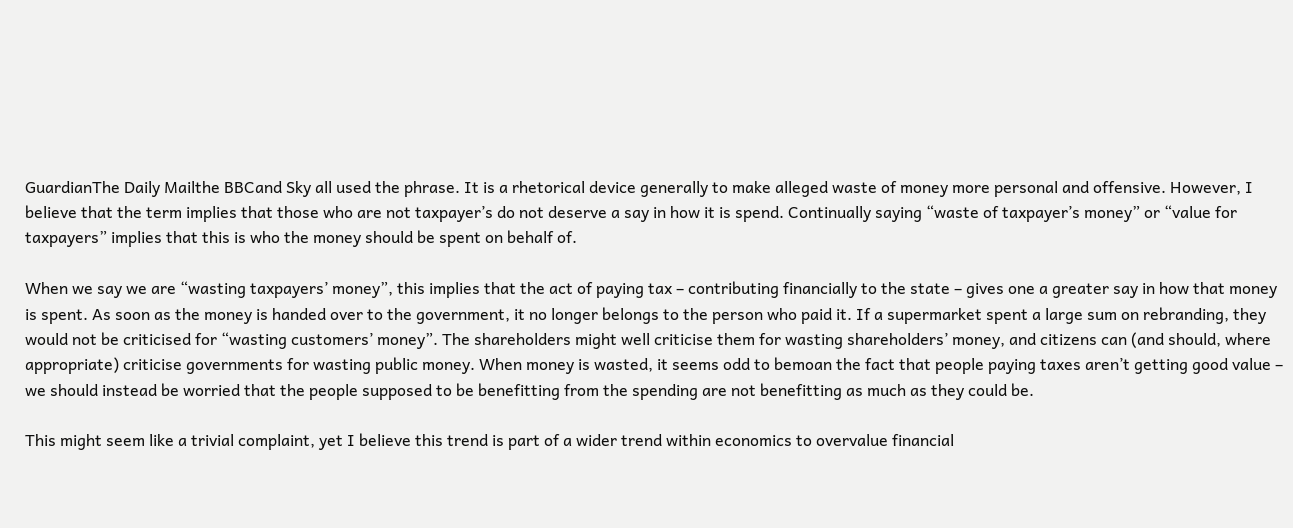GuardianThe Daily Mailthe BBCand Sky all used the phrase. It is a rhetorical device generally to make alleged waste of money more personal and offensive. However, I believe that the term implies that those who are not taxpayer’s do not deserve a say in how it is spend. Continually saying “waste of taxpayer’s money” or “value for taxpayers” implies that this is who the money should be spent on behalf of.

When we say we are “wasting taxpayers’ money”, this implies that the act of paying tax – contributing financially to the state – gives one a greater say in how that money is spent. As soon as the money is handed over to the government, it no longer belongs to the person who paid it. If a supermarket spent a large sum on rebranding, they would not be criticised for “wasting customers’ money”. The shareholders might well criticise them for wasting shareholders’ money, and citizens can (and should, where appropriate) criticise governments for wasting public money. When money is wasted, it seems odd to bemoan the fact that people paying taxes aren’t getting good value – we should instead be worried that the people supposed to be benefitting from the spending are not benefitting as much as they could be.

This might seem like a trivial complaint, yet I believe this trend is part of a wider trend within economics to overvalue financial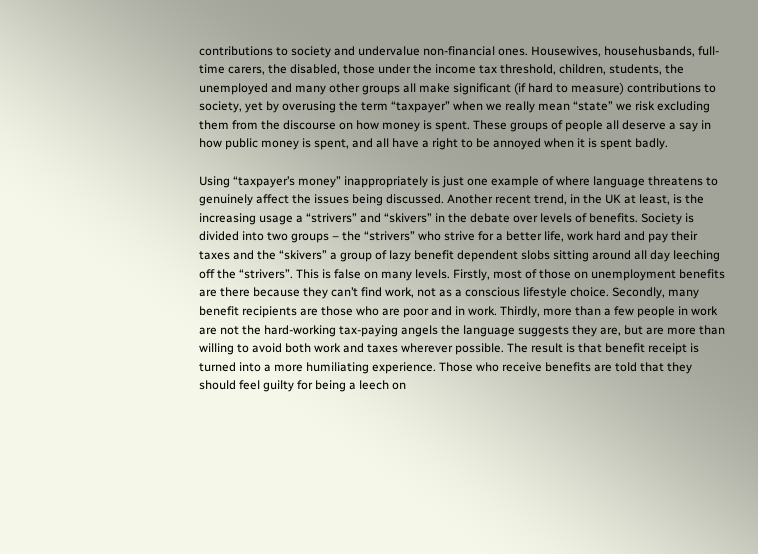contributions to society and undervalue non-financial ones. Housewives, househusbands, full-time carers, the disabled, those under the income tax threshold, children, students, the unemployed and many other groups all make significant (if hard to measure) contributions to society, yet by overusing the term “taxpayer” when we really mean “state” we risk excluding them from the discourse on how money is spent. These groups of people all deserve a say in how public money is spent, and all have a right to be annoyed when it is spent badly.

Using “taxpayer’s money” inappropriately is just one example of where language threatens to genuinely affect the issues being discussed. Another recent trend, in the UK at least, is the increasing usage a “strivers” and “skivers” in the debate over levels of benefits. Society is divided into two groups – the “strivers” who strive for a better life, work hard and pay their taxes and the “skivers” a group of lazy benefit dependent slobs sitting around all day leeching off the “strivers”. This is false on many levels. Firstly, most of those on unemployment benefits are there because they can’t find work, not as a conscious lifestyle choice. Secondly, many benefit recipients are those who are poor and in work. Thirdly, more than a few people in work are not the hard-working tax-paying angels the language suggests they are, but are more than willing to avoid both work and taxes wherever possible. The result is that benefit receipt is turned into a more humiliating experience. Those who receive benefits are told that they should feel guilty for being a leech on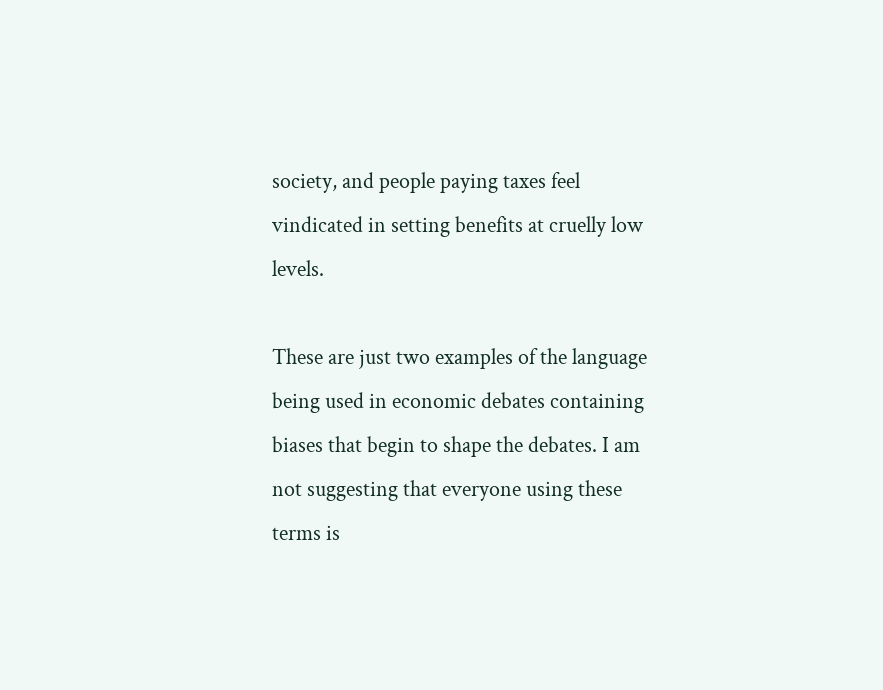society, and people paying taxes feel vindicated in setting benefits at cruelly low levels.

These are just two examples of the language being used in economic debates containing biases that begin to shape the debates. I am not suggesting that everyone using these terms is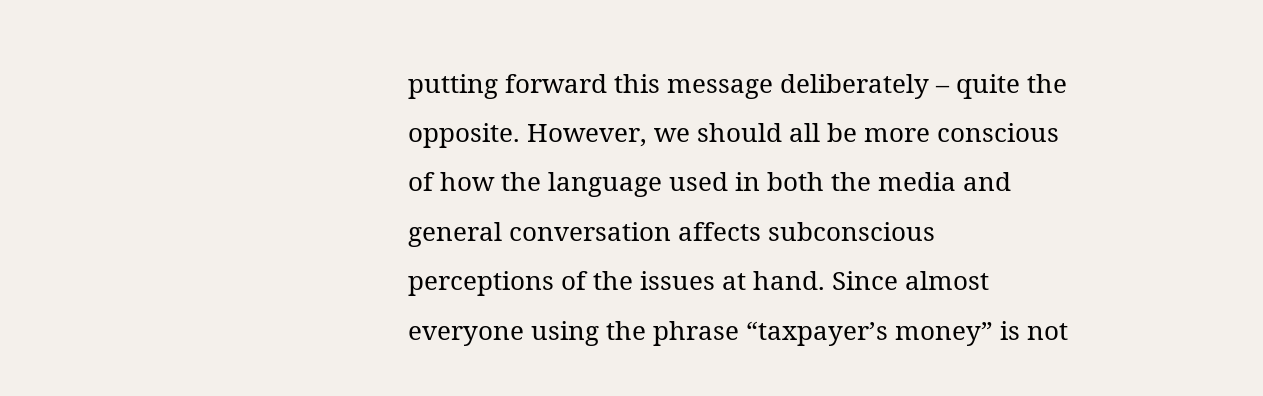putting forward this message deliberately – quite the opposite. However, we should all be more conscious of how the language used in both the media and general conversation affects subconscious perceptions of the issues at hand. Since almost everyone using the phrase “taxpayer’s money” is not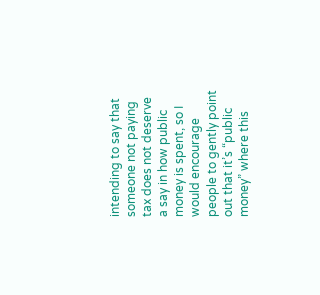intending to say that someone not paying tax does not deserve a say in how public money is spent, so I would encourage people to gently point out that it’s “public money” where this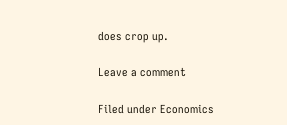does crop up.

Leave a comment

Filed under Economics